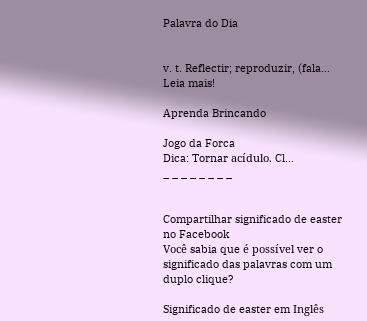Palavra do Dia


v. t. Reflectir; reproduzir, (fala...
Leia mais!

Aprenda Brincando

Jogo da Forca
Dica: Tornar acídulo. Cl...
_ _ _ _ _ _ _ _


Compartilhar significado de easter no Facebook
Você sabia que é possível ver o significado das palavras com um duplo clique?

Significado de easter em Inglês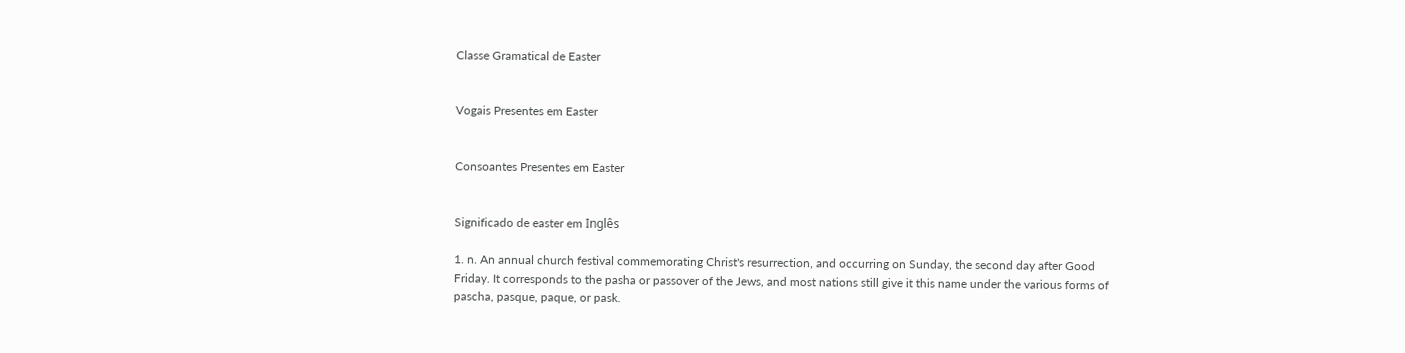Classe Gramatical de Easter


Vogais Presentes em Easter


Consoantes Presentes em Easter


Significado de easter em Inglês

1. n. An annual church festival commemorating Christ's resurrection, and occurring on Sunday, the second day after Good Friday. It corresponds to the pasha or passover of the Jews, and most nations still give it this name under the various forms of pascha, pasque, paque, or pask.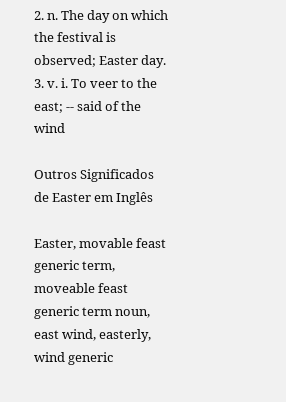2. n. The day on which the festival is observed; Easter day.
3. v. i. To veer to the east; -- said of the wind

Outros Significados de Easter em Inglês

Easter, movable feast generic term, moveable feast generic term noun, east wind, easterly, wind generic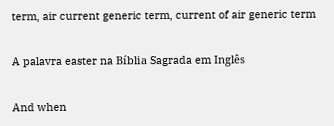term, air current generic term, current of air generic term

A palavra easter na Bíblia Sagrada em Inglês

And when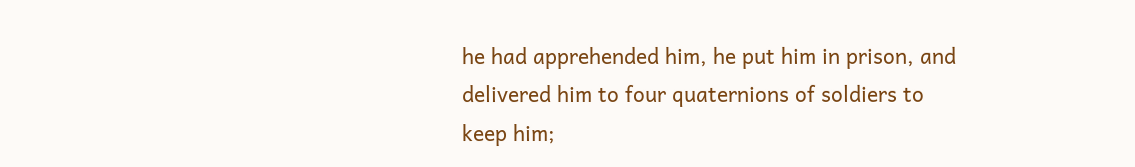he had apprehended him, he put him in prison, and delivered him to four quaternions of soldiers to keep him;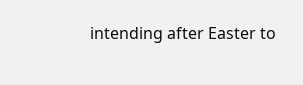intending after Easter to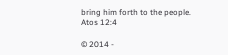bring him forth to the people.
Atos 12:4

© 2014 -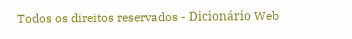Todos os direitos reservados - Dicionário Web